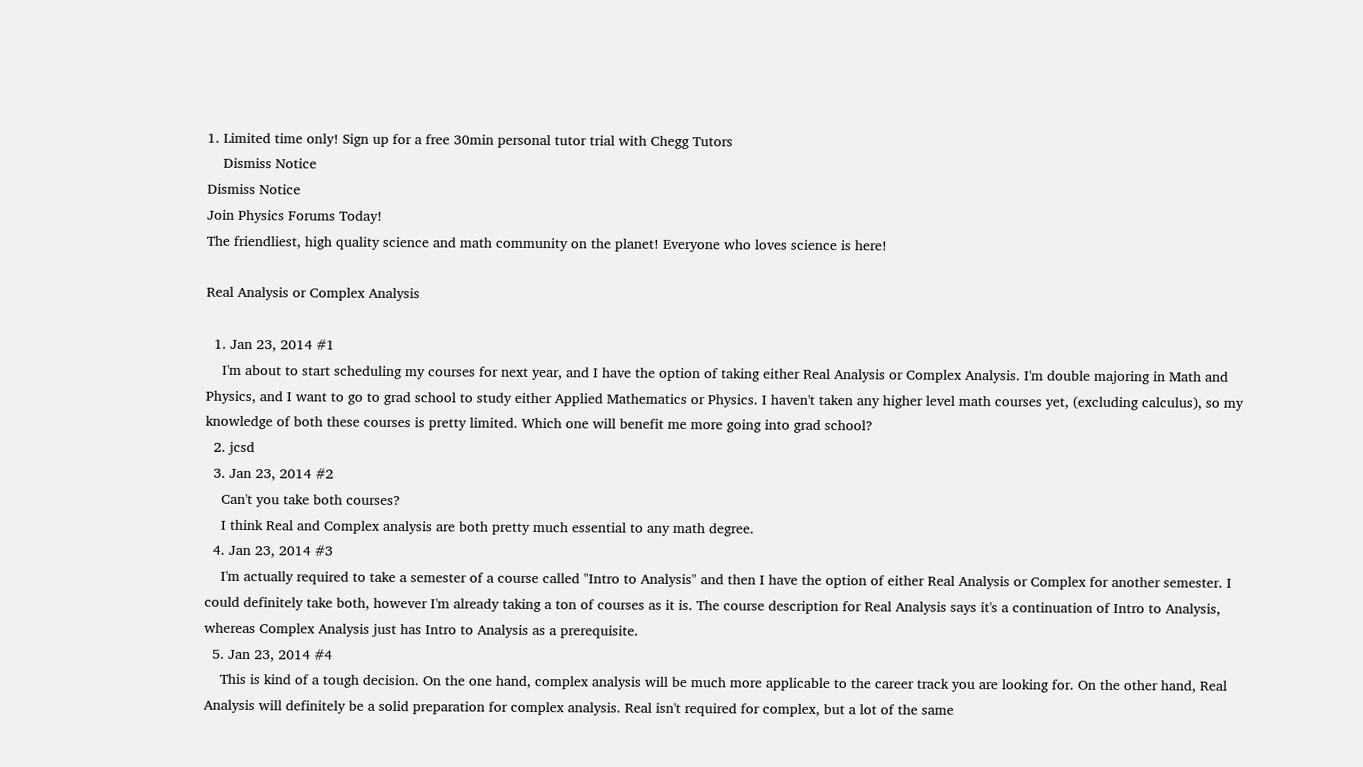1. Limited time only! Sign up for a free 30min personal tutor trial with Chegg Tutors
    Dismiss Notice
Dismiss Notice
Join Physics Forums Today!
The friendliest, high quality science and math community on the planet! Everyone who loves science is here!

Real Analysis or Complex Analysis

  1. Jan 23, 2014 #1
    I'm about to start scheduling my courses for next year, and I have the option of taking either Real Analysis or Complex Analysis. I'm double majoring in Math and Physics, and I want to go to grad school to study either Applied Mathematics or Physics. I haven't taken any higher level math courses yet, (excluding calculus), so my knowledge of both these courses is pretty limited. Which one will benefit me more going into grad school?
  2. jcsd
  3. Jan 23, 2014 #2
    Can't you take both courses?
    I think Real and Complex analysis are both pretty much essential to any math degree.
  4. Jan 23, 2014 #3
    I'm actually required to take a semester of a course called "Intro to Analysis" and then I have the option of either Real Analysis or Complex for another semester. I could definitely take both, however I'm already taking a ton of courses as it is. The course description for Real Analysis says it's a continuation of Intro to Analysis, whereas Complex Analysis just has Intro to Analysis as a prerequisite.
  5. Jan 23, 2014 #4
    This is kind of a tough decision. On the one hand, complex analysis will be much more applicable to the career track you are looking for. On the other hand, Real Analysis will definitely be a solid preparation for complex analysis. Real isn't required for complex, but a lot of the same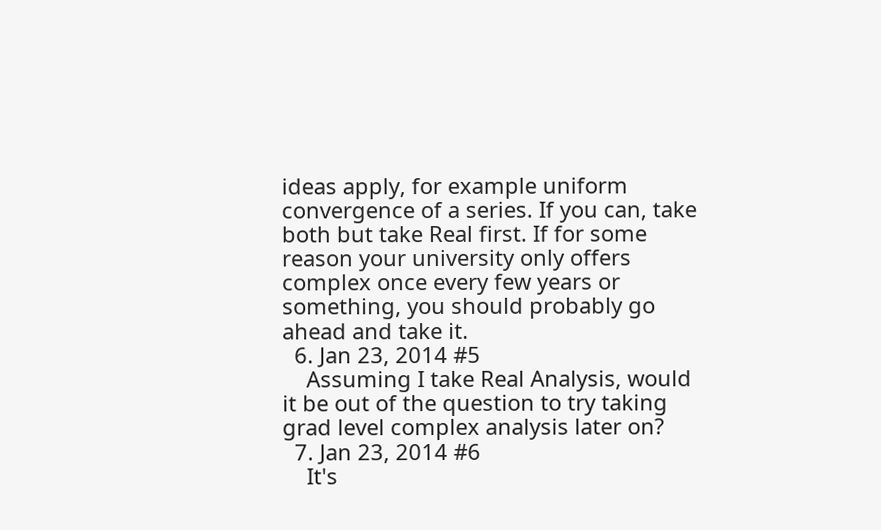ideas apply, for example uniform convergence of a series. If you can, take both but take Real first. If for some reason your university only offers complex once every few years or something, you should probably go ahead and take it.
  6. Jan 23, 2014 #5
    Assuming I take Real Analysis, would it be out of the question to try taking grad level complex analysis later on?
  7. Jan 23, 2014 #6
    It's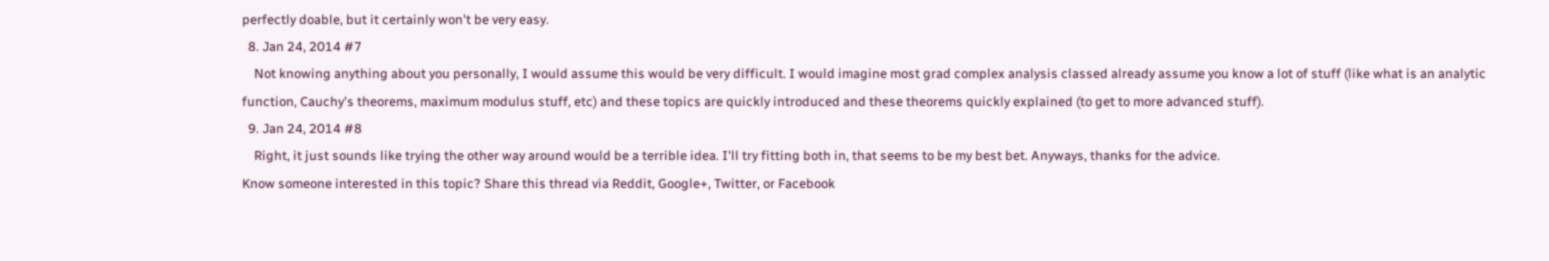perfectly doable, but it certainly won't be very easy.
  8. Jan 24, 2014 #7
    Not knowing anything about you personally, I would assume this would be very difficult. I would imagine most grad complex analysis classed already assume you know a lot of stuff (like what is an analytic function, Cauchy's theorems, maximum modulus stuff, etc) and these topics are quickly introduced and these theorems quickly explained (to get to more advanced stuff).
  9. Jan 24, 2014 #8
    Right, it just sounds like trying the other way around would be a terrible idea. I'll try fitting both in, that seems to be my best bet. Anyways, thanks for the advice.
Know someone interested in this topic? Share this thread via Reddit, Google+, Twitter, or Facebook